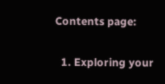Contents page:

  1. Exploring your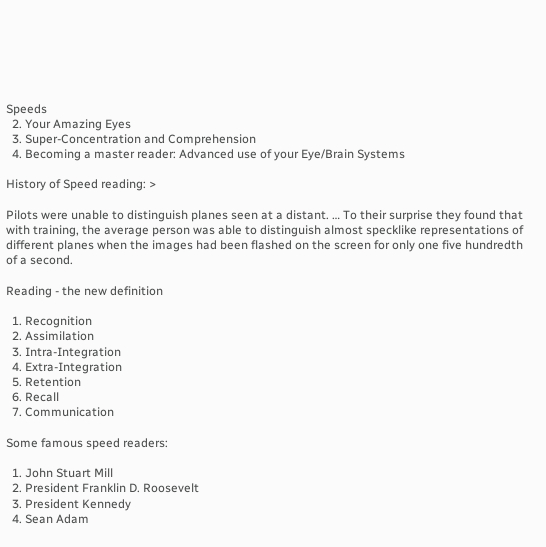Speeds
  2. Your Amazing Eyes
  3. Super-Concentration and Comprehension
  4. Becoming a master reader: Advanced use of your Eye/Brain Systems

History of Speed reading: >

Pilots were unable to distinguish planes seen at a distant. … To their surprise they found that with training, the average person was able to distinguish almost specklike representations of different planes when the images had been flashed on the screen for only one five hundredth of a second.

Reading - the new definition

  1. Recognition
  2. Assimilation
  3. Intra-Integration
  4. Extra-Integration
  5. Retention
  6. Recall
  7. Communication

Some famous speed readers:

  1. John Stuart Mill
  2. President Franklin D. Roosevelt
  3. President Kennedy
  4. Sean Adam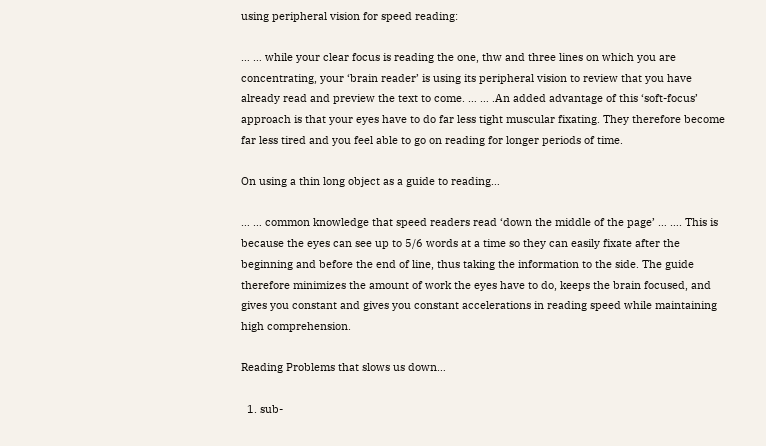using peripheral vision for speed reading:

… … while your clear focus is reading the one, thw and three lines on which you are concentrating, your ‘brain reader’ is using its peripheral vision to review that you have already read and preview the text to come. … … .An added advantage of this ‘soft-focus’ approach is that your eyes have to do far less tight muscular fixating. They therefore become far less tired and you feel able to go on reading for longer periods of time.

On using a thin long object as a guide to reading…

… … common knowledge that speed readers read ‘down the middle of the page’ … …. This is because the eyes can see up to 5/6 words at a time so they can easily fixate after the beginning and before the end of line, thus taking the information to the side. The guide therefore minimizes the amount of work the eyes have to do, keeps the brain focused, and gives you constant and gives you constant accelerations in reading speed while maintaining high comprehension.

Reading Problems that slows us down…

  1. sub-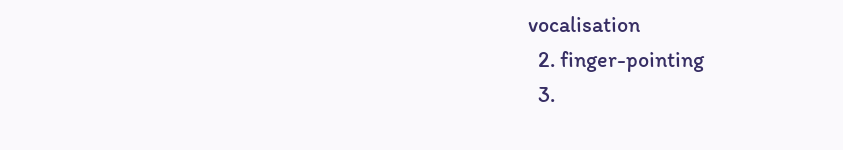vocalisation
  2. finger-pointing
  3.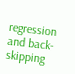regression and back-skipping